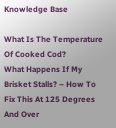Knowledge Base

What Is The Temperature Of Cooked Cod?
What Happens If My Brisket Stalls? – How To Fix This At 125 Degrees And Over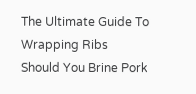The Ultimate Guide To Wrapping Ribs
Should You Brine Pork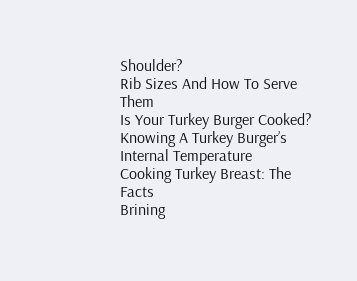Shoulder?
Rib Sizes And How To Serve Them
Is Your Turkey Burger Cooked? Knowing A Turkey Burger’s Internal Temperature
Cooking Turkey Breast: The Facts
Brining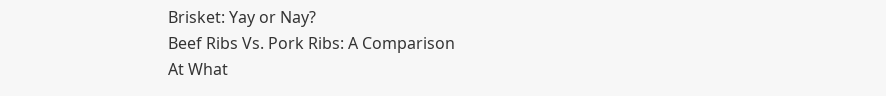Brisket: Yay or Nay?
Beef Ribs Vs. Pork Ribs: A Comparison
At What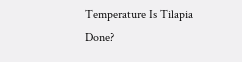Temperature Is Tilapia Done?